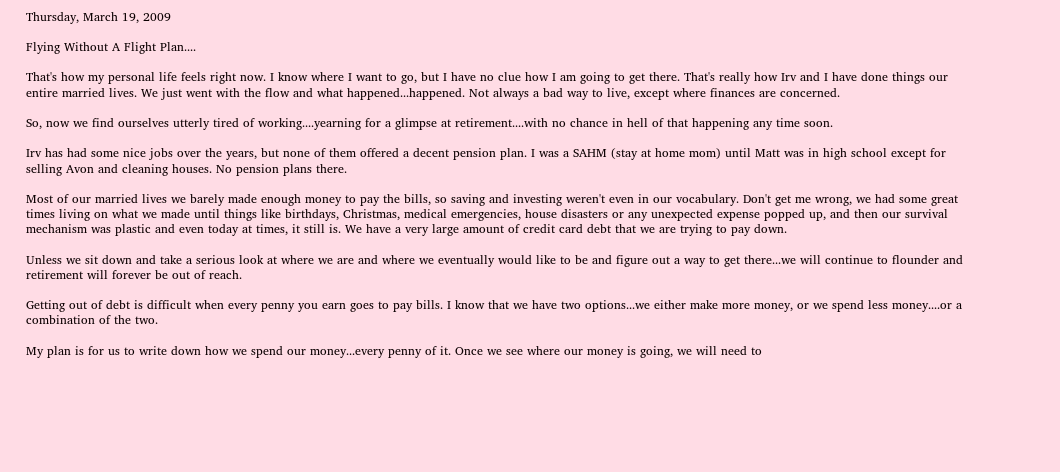Thursday, March 19, 2009

Flying Without A Flight Plan....

That's how my personal life feels right now. I know where I want to go, but I have no clue how I am going to get there. That's really how Irv and I have done things our entire married lives. We just went with the flow and what happened...happened. Not always a bad way to live, except where finances are concerned.

So, now we find ourselves utterly tired of working....yearning for a glimpse at retirement....with no chance in hell of that happening any time soon.

Irv has had some nice jobs over the years, but none of them offered a decent pension plan. I was a SAHM (stay at home mom) until Matt was in high school except for selling Avon and cleaning houses. No pension plans there.

Most of our married lives we barely made enough money to pay the bills, so saving and investing weren't even in our vocabulary. Don't get me wrong, we had some great times living on what we made until things like birthdays, Christmas, medical emergencies, house disasters or any unexpected expense popped up, and then our survival mechanism was plastic and even today at times, it still is. We have a very large amount of credit card debt that we are trying to pay down.

Unless we sit down and take a serious look at where we are and where we eventually would like to be and figure out a way to get there...we will continue to flounder and retirement will forever be out of reach.

Getting out of debt is difficult when every penny you earn goes to pay bills. I know that we have two options...we either make more money, or we spend less money....or a combination of the two.

My plan is for us to write down how we spend our money...every penny of it. Once we see where our money is going, we will need to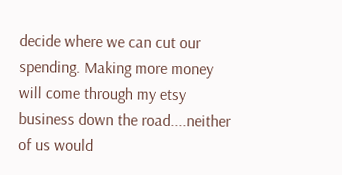decide where we can cut our spending. Making more money will come through my etsy business down the road....neither of us would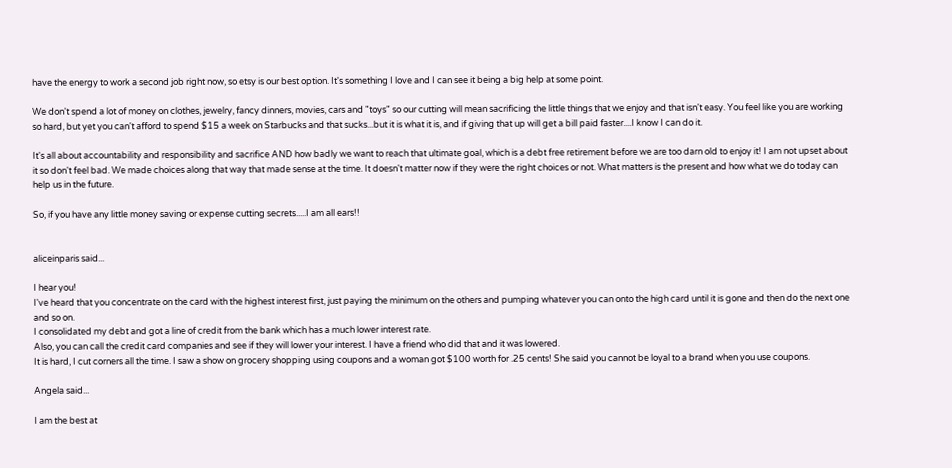have the energy to work a second job right now, so etsy is our best option. It's something I love and I can see it being a big help at some point.

We don't spend a lot of money on clothes, jewelry, fancy dinners, movies, cars and "toys" so our cutting will mean sacrificing the little things that we enjoy and that isn't easy. You feel like you are working so hard, but yet you can't afford to spend $15 a week on Starbucks and that sucks...but it is what it is, and if giving that up will get a bill paid faster....I know I can do it.

It's all about accountability and responsibility and sacrifice AND how badly we want to reach that ultimate goal, which is a debt free retirement before we are too darn old to enjoy it! I am not upset about it so don't feel bad. We made choices along that way that made sense at the time. It doesn't matter now if they were the right choices or not. What matters is the present and how what we do today can help us in the future.

So, if you have any little money saving or expense cutting secrets.....I am all ears!!


aliceinparis said...

I hear you!
I've heard that you concentrate on the card with the highest interest first, just paying the minimum on the others and pumping whatever you can onto the high card until it is gone and then do the next one and so on.
I consolidated my debt and got a line of credit from the bank which has a much lower interest rate.
Also, you can call the credit card companies and see if they will lower your interest. I have a friend who did that and it was lowered.
It is hard, I cut corners all the time. I saw a show on grocery shopping using coupons and a woman got $100 worth for .25 cents! She said you cannot be loyal to a brand when you use coupons.

Angela said...

I am the best at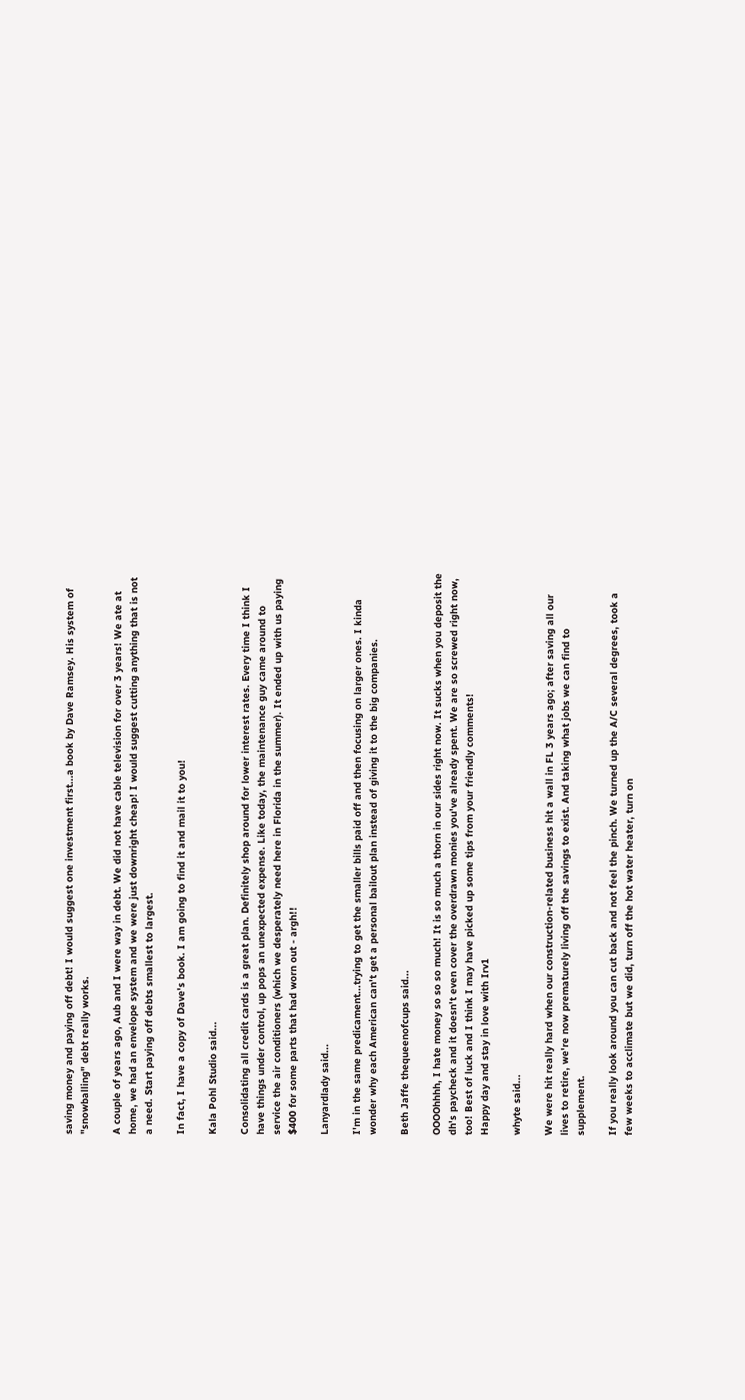saving money and paying off debt! I would suggest one investment first...a book by Dave Ramsey. His system of "snowballing" debt really works.

A couple of years ago, Aub and I were way in debt. We did not have cable television for over 3 years! We ate at home, we had an envelope system and we were just downright cheap! I would suggest cutting anything that is not a need. Start paying off debts smallest to largest.

In fact, I have a copy of Dave's book. I am going to find it and mail it to you!

Kala Pohl Studio said...

Consolidating all credit cards is a great plan. Definitely shop around for lower interest rates. Every time I think I have things under control, up pops an unexpected expense. Like today, the maintenance guy came around to service the air conditioners (which we desperately need here in Florida in the summer). It ended up with us paying $400 for some parts that had worn out - argh!!

Lanyardlady said...

I'm in the same predicament...trying to get the smaller bills paid off and then focusing on larger ones. I kinda wonder why each American can't get a personal bailout plan instead of giving it to the big companies.

Beth Jaffe thequeenofcups said...

OOOOhhhh, I hate money so so so much! It is so much a thorn in our sides right now. It sucks when you deposit the dh's paycheck and it doesn't even cover the overdrawn monies you've already spent. We are so screwed right now, too! Best of luck and I think I may have picked up some tips from your friendly comments!
Happy day and stay in love with Irv1

whyte said...

We were hit really hard when our construction-related business hit a wall in FL 3 years ago; after saving all our lives to retire, we're now prematurely living off the savings to exist. And taking what jobs we can find to supplement.

If you really look around you can cut back and not feel the pinch. We turned up the A/C several degrees, took a few weeks to acclimate but we did, turn off the hot water heater, turn on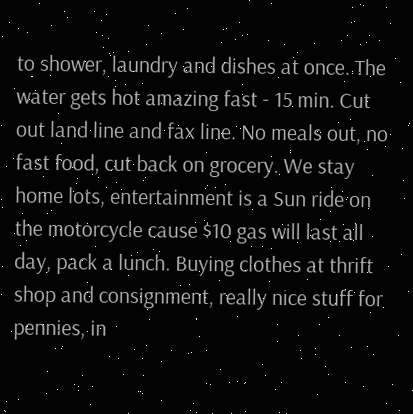to shower, laundry and dishes at once. The water gets hot amazing fast - 15 min. Cut out land line and fax line. No meals out, no fast food, cut back on grocery. We stay home lots, entertainment is a Sun ride on the motorcycle cause $10 gas will last all day, pack a lunch. Buying clothes at thrift shop and consignment, really nice stuff for pennies, in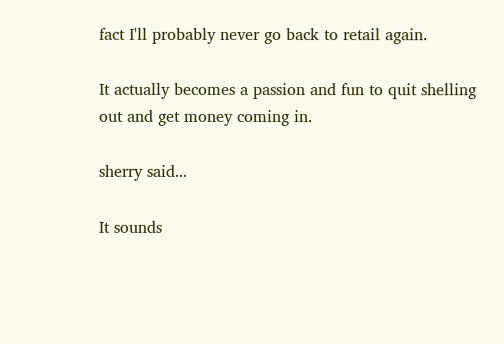fact I'll probably never go back to retail again.

It actually becomes a passion and fun to quit shelling out and get money coming in.

sherry said...

It sounds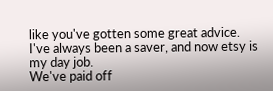like you've gotten some great advice.
I've always been a saver, and now etsy is my day job.
We've paid off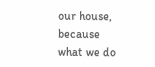our house, because what we do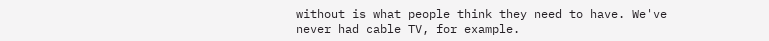without is what people think they need to have. We've never had cable TV, for example.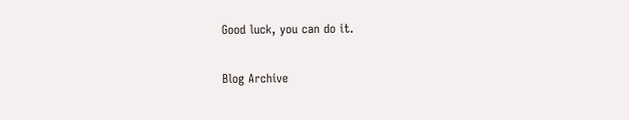Good luck, you can do it.

Blog Archive